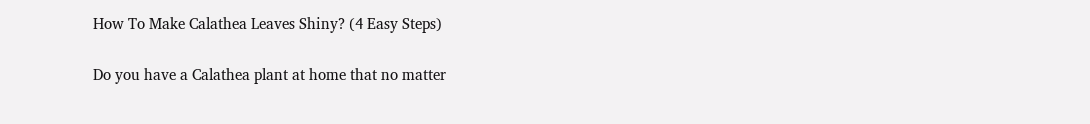How To Make Calathea Leaves Shiny? (4 Easy Steps)

Do you have a Calathea plant at home that no matter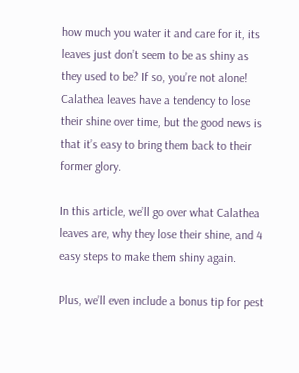how much you water it and care for it, its leaves just don’t seem to be as shiny as they used to be? If so, you’re not alone! Calathea leaves have a tendency to lose their shine over time, but the good news is that it’s easy to bring them back to their former glory.

In this article, we’ll go over what Calathea leaves are, why they lose their shine, and 4 easy steps to make them shiny again.

Plus, we’ll even include a bonus tip for pest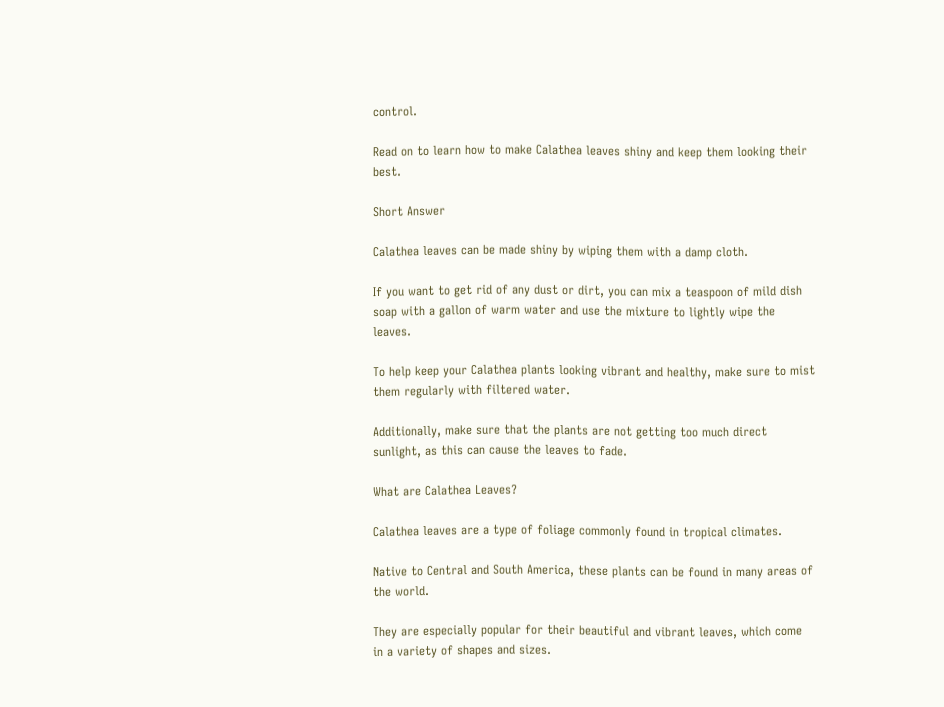control.

Read on to learn how to make Calathea leaves shiny and keep them looking their best.

Short Answer

Calathea leaves can be made shiny by wiping them with a damp cloth.

If you want to get rid of any dust or dirt, you can mix a teaspoon of mild dish soap with a gallon of warm water and use the mixture to lightly wipe the leaves.

To help keep your Calathea plants looking vibrant and healthy, make sure to mist them regularly with filtered water.

Additionally, make sure that the plants are not getting too much direct sunlight, as this can cause the leaves to fade.

What are Calathea Leaves?

Calathea leaves are a type of foliage commonly found in tropical climates.

Native to Central and South America, these plants can be found in many areas of the world.

They are especially popular for their beautiful and vibrant leaves, which come in a variety of shapes and sizes.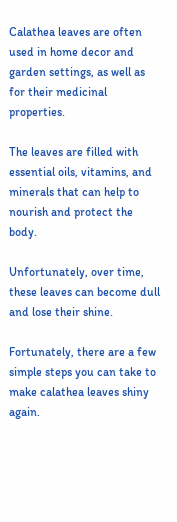Calathea leaves are often used in home decor and garden settings, as well as for their medicinal properties.

The leaves are filled with essential oils, vitamins, and minerals that can help to nourish and protect the body.

Unfortunately, over time, these leaves can become dull and lose their shine.

Fortunately, there are a few simple steps you can take to make calathea leaves shiny again.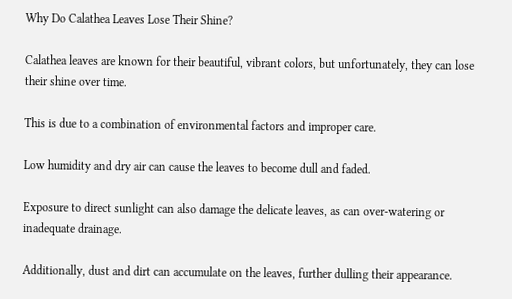Why Do Calathea Leaves Lose Their Shine?

Calathea leaves are known for their beautiful, vibrant colors, but unfortunately, they can lose their shine over time.

This is due to a combination of environmental factors and improper care.

Low humidity and dry air can cause the leaves to become dull and faded.

Exposure to direct sunlight can also damage the delicate leaves, as can over-watering or inadequate drainage.

Additionally, dust and dirt can accumulate on the leaves, further dulling their appearance.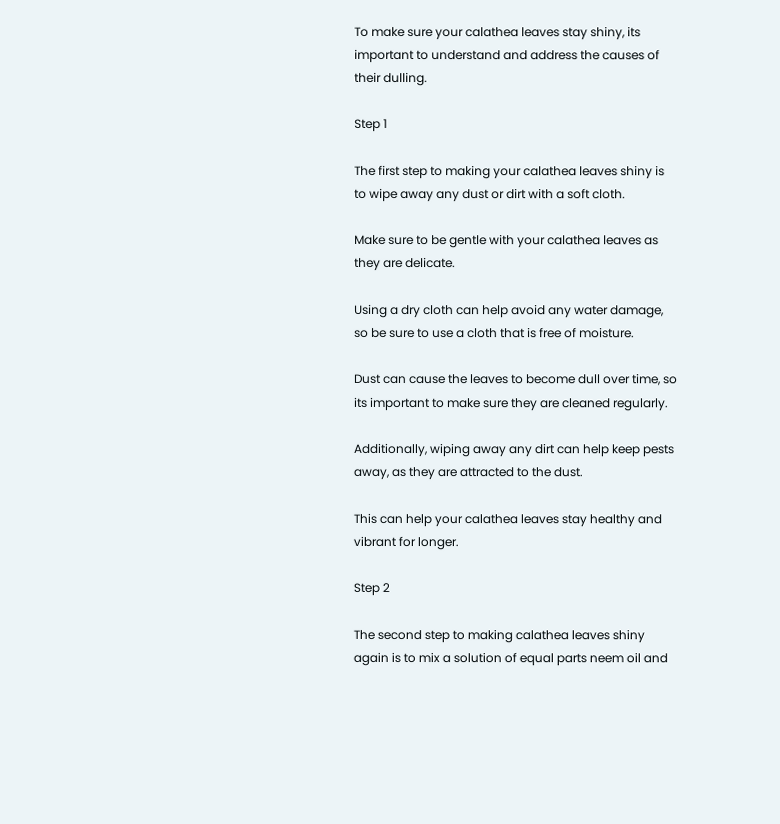To make sure your calathea leaves stay shiny, its important to understand and address the causes of their dulling.

Step 1

The first step to making your calathea leaves shiny is to wipe away any dust or dirt with a soft cloth.

Make sure to be gentle with your calathea leaves as they are delicate.

Using a dry cloth can help avoid any water damage, so be sure to use a cloth that is free of moisture.

Dust can cause the leaves to become dull over time, so its important to make sure they are cleaned regularly.

Additionally, wiping away any dirt can help keep pests away, as they are attracted to the dust.

This can help your calathea leaves stay healthy and vibrant for longer.

Step 2

The second step to making calathea leaves shiny again is to mix a solution of equal parts neem oil and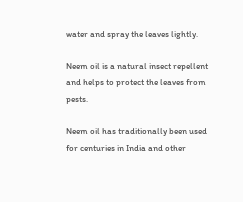water and spray the leaves lightly.

Neem oil is a natural insect repellent and helps to protect the leaves from pests.

Neem oil has traditionally been used for centuries in India and other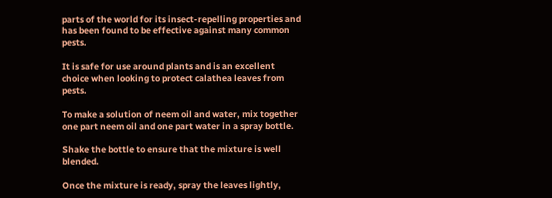parts of the world for its insect-repelling properties and has been found to be effective against many common pests.

It is safe for use around plants and is an excellent choice when looking to protect calathea leaves from pests.

To make a solution of neem oil and water, mix together one part neem oil and one part water in a spray bottle.

Shake the bottle to ensure that the mixture is well blended.

Once the mixture is ready, spray the leaves lightly,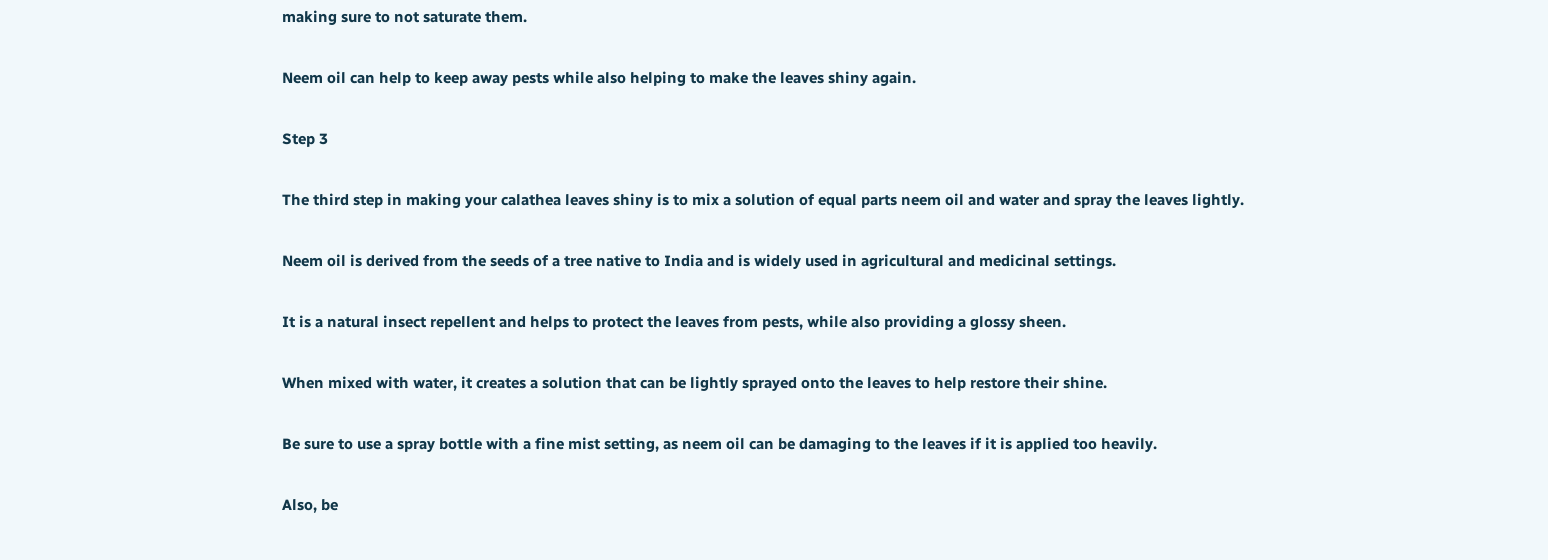making sure to not saturate them.

Neem oil can help to keep away pests while also helping to make the leaves shiny again.

Step 3

The third step in making your calathea leaves shiny is to mix a solution of equal parts neem oil and water and spray the leaves lightly.

Neem oil is derived from the seeds of a tree native to India and is widely used in agricultural and medicinal settings.

It is a natural insect repellent and helps to protect the leaves from pests, while also providing a glossy sheen.

When mixed with water, it creates a solution that can be lightly sprayed onto the leaves to help restore their shine.

Be sure to use a spray bottle with a fine mist setting, as neem oil can be damaging to the leaves if it is applied too heavily.

Also, be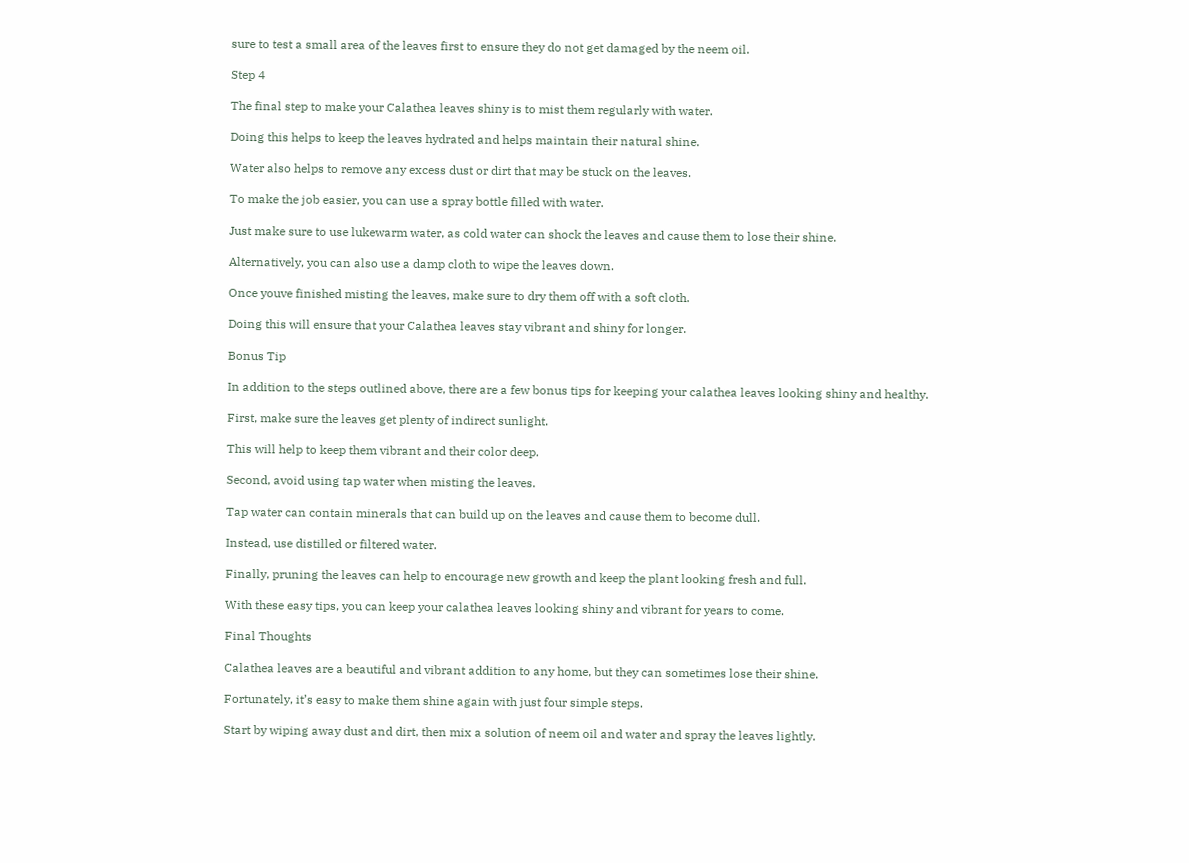sure to test a small area of the leaves first to ensure they do not get damaged by the neem oil.

Step 4

The final step to make your Calathea leaves shiny is to mist them regularly with water.

Doing this helps to keep the leaves hydrated and helps maintain their natural shine.

Water also helps to remove any excess dust or dirt that may be stuck on the leaves.

To make the job easier, you can use a spray bottle filled with water.

Just make sure to use lukewarm water, as cold water can shock the leaves and cause them to lose their shine.

Alternatively, you can also use a damp cloth to wipe the leaves down.

Once youve finished misting the leaves, make sure to dry them off with a soft cloth.

Doing this will ensure that your Calathea leaves stay vibrant and shiny for longer.

Bonus Tip

In addition to the steps outlined above, there are a few bonus tips for keeping your calathea leaves looking shiny and healthy.

First, make sure the leaves get plenty of indirect sunlight.

This will help to keep them vibrant and their color deep.

Second, avoid using tap water when misting the leaves.

Tap water can contain minerals that can build up on the leaves and cause them to become dull.

Instead, use distilled or filtered water.

Finally, pruning the leaves can help to encourage new growth and keep the plant looking fresh and full.

With these easy tips, you can keep your calathea leaves looking shiny and vibrant for years to come.

Final Thoughts

Calathea leaves are a beautiful and vibrant addition to any home, but they can sometimes lose their shine.

Fortunately, it’s easy to make them shine again with just four simple steps.

Start by wiping away dust and dirt, then mix a solution of neem oil and water and spray the leaves lightly.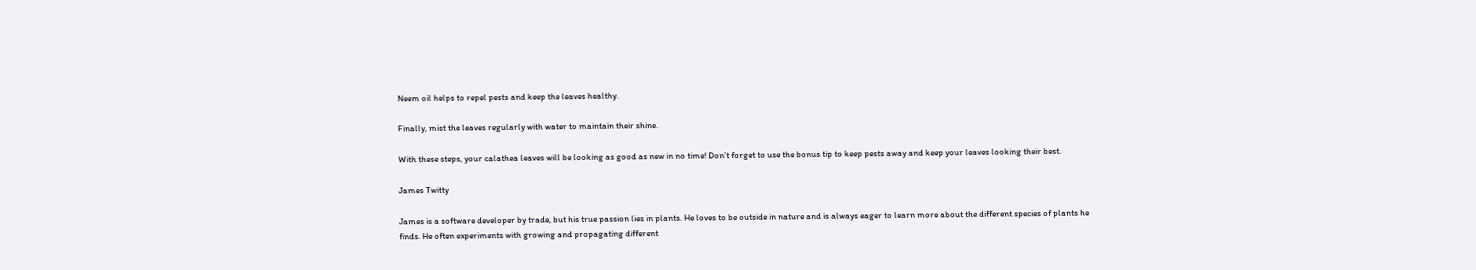Neem oil helps to repel pests and keep the leaves healthy.

Finally, mist the leaves regularly with water to maintain their shine.

With these steps, your calathea leaves will be looking as good as new in no time! Don’t forget to use the bonus tip to keep pests away and keep your leaves looking their best.

James Twitty

James is a software developer by trade, but his true passion lies in plants. He loves to be outside in nature and is always eager to learn more about the different species of plants he finds. He often experiments with growing and propagating different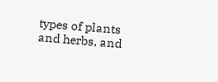types of plants and herbs, and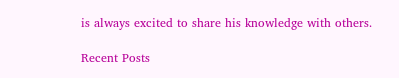is always excited to share his knowledge with others.

Recent Posts